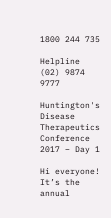1800 244 735

Helpline (02) 9874 9777

Huntington's Disease Therapeutics Conference 2017 – Day 1

Hi everyone! It’s the annual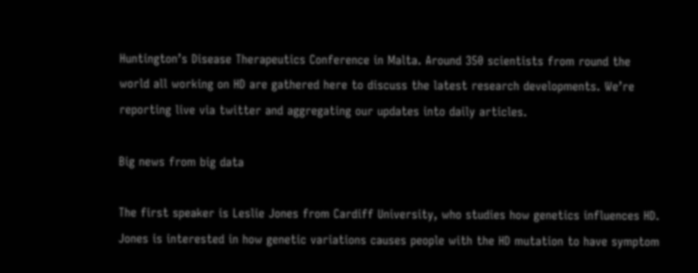Huntington’s Disease Therapeutics Conference in Malta. Around 350 scientists from round the world all working on HD are gathered here to discuss the latest research developments. We’re reporting live via twitter and aggregating our updates into daily articles.

Big news from big data

The first speaker is Leslie Jones from Cardiff University, who studies how genetics influences HD. Jones is interested in how genetic variations causes people with the HD mutation to have symptom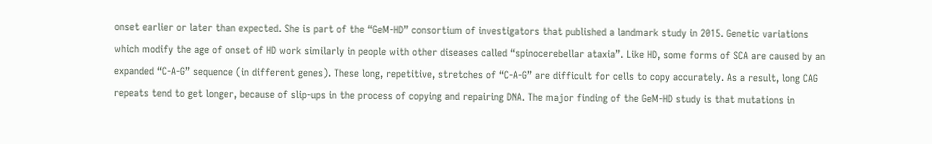onset earlier or later than expected. She is part of the “GeM-HD” consortium of investigators that published a landmark study in 2015. Genetic variations which modify the age of onset of HD work similarly in people with other diseases called “spinocerebellar ataxia”. Like HD, some forms of SCA are caused by an expanded “C-A-G” sequence (in different genes). These long, repetitive, stretches of “C-A-G” are difficult for cells to copy accurately. As a result, long CAG repeats tend to get longer, because of slip-ups in the process of copying and repairing DNA. The major finding of the GeM-HD study is that mutations in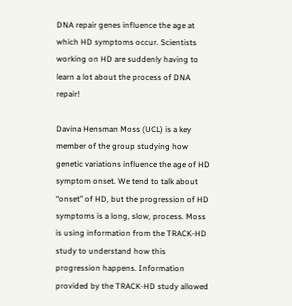DNA repair genes influence the age at which HD symptoms occur. Scientists working on HD are suddenly having to learn a lot about the process of DNA repair!

Davina Hensman Moss (UCL) is a key member of the group studying how genetic variations influence the age of HD symptom onset. We tend to talk about “onset” of HD, but the progression of HD symptoms is a long, slow, process. Moss is using information from the TRACK-HD study to understand how this progression happens. Information provided by the TRACK-HD study allowed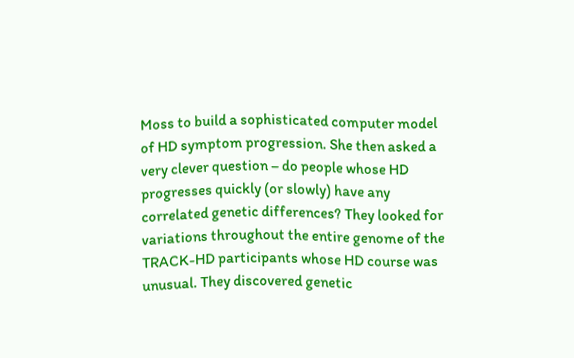Moss to build a sophisticated computer model of HD symptom progression. She then asked a very clever question – do people whose HD progresses quickly (or slowly) have any correlated genetic differences? They looked for variations throughout the entire genome of the TRACK-HD participants whose HD course was unusual. They discovered genetic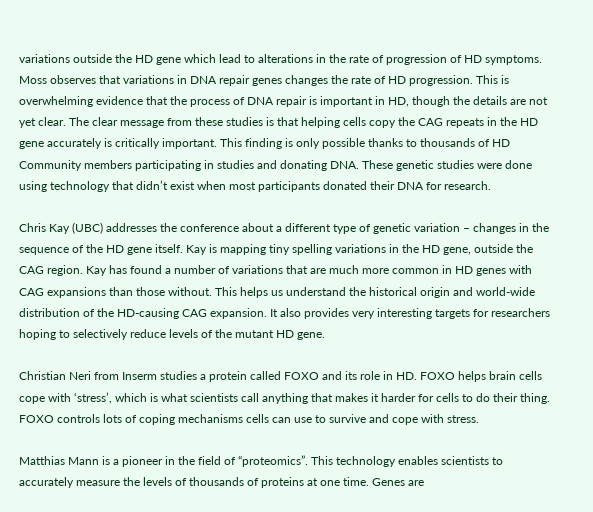variations outside the HD gene which lead to alterations in the rate of progression of HD symptoms. Moss observes that variations in DNA repair genes changes the rate of HD progression. This is overwhelming evidence that the process of DNA repair is important in HD, though the details are not yet clear. The clear message from these studies is that helping cells copy the CAG repeats in the HD gene accurately is critically important. This finding is only possible thanks to thousands of HD Community members participating in studies and donating DNA. These genetic studies were done using technology that didn’t exist when most participants donated their DNA for research.

Chris Kay (UBC) addresses the conference about a different type of genetic variation – changes in the sequence of the HD gene itself. Kay is mapping tiny spelling variations in the HD gene, outside the CAG region. Kay has found a number of variations that are much more common in HD genes with CAG expansions than those without. This helps us understand the historical origin and world-wide distribution of the HD-causing CAG expansion. It also provides very interesting targets for researchers hoping to selectively reduce levels of the mutant HD gene.

Christian Neri from Inserm studies a protein called FOXO and its role in HD. FOXO helps brain cells cope with ‘stress’, which is what scientists call anything that makes it harder for cells to do their thing. FOXO controls lots of coping mechanisms cells can use to survive and cope with stress.

Matthias Mann is a pioneer in the field of “proteomics”. This technology enables scientists to accurately measure the levels of thousands of proteins at one time. Genes are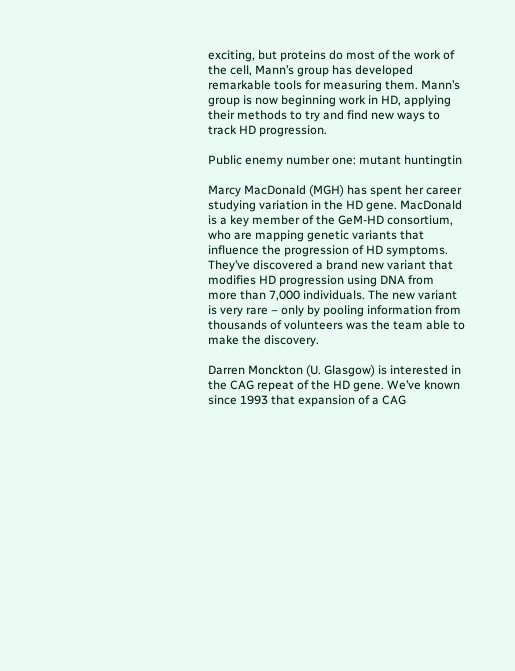exciting, but proteins do most of the work of the cell, Mann’s group has developed remarkable tools for measuring them. Mann’s group is now beginning work in HD, applying their methods to try and find new ways to track HD progression.

Public enemy number one: mutant huntingtin

Marcy MacDonald (MGH) has spent her career studying variation in the HD gene. MacDonald is a key member of the GeM-HD consortium, who are mapping genetic variants that influence the progression of HD symptoms. They’ve discovered a brand new variant that modifies HD progression using DNA from more than 7,000 individuals. The new variant is very rare – only by pooling information from thousands of volunteers was the team able to make the discovery.

Darren Monckton (U. Glasgow) is interested in the CAG repeat of the HD gene. We’ve known since 1993 that expansion of a CAG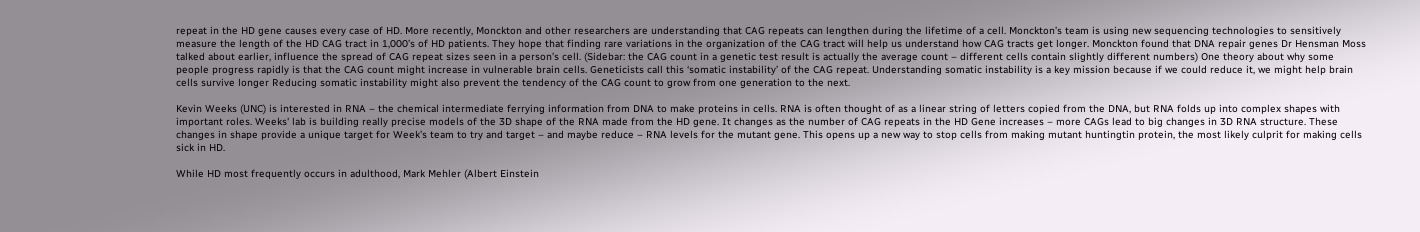repeat in the HD gene causes every case of HD. More recently, Monckton and other researchers are understanding that CAG repeats can lengthen during the lifetime of a cell. Monckton’s team is using new sequencing technologies to sensitively measure the length of the HD CAG tract in 1,000’s of HD patients. They hope that finding rare variations in the organization of the CAG tract will help us understand how CAG tracts get longer. Monckton found that DNA repair genes Dr Hensman Moss talked about earlier, influence the spread of CAG repeat sizes seen in a person’s cell. (Sidebar: the CAG count in a genetic test result is actually the average count – different cells contain slightly different numbers) One theory about why some people progress rapidly is that the CAG count might increase in vulnerable brain cells. Geneticists call this ‘somatic instability’ of the CAG repeat. Understanding somatic instability is a key mission because if we could reduce it, we might help brain cells survive longer Reducing somatic instability might also prevent the tendency of the CAG count to grow from one generation to the next.

Kevin Weeks (UNC) is interested in RNA – the chemical intermediate ferrying information from DNA to make proteins in cells. RNA is often thought of as a linear string of letters copied from the DNA, but RNA folds up into complex shapes with important roles. Weeks' lab is building really precise models of the 3D shape of the RNA made from the HD gene. It changes as the number of CAG repeats in the HD Gene increases – more CAGs lead to big changes in 3D RNA structure. These changes in shape provide a unique target for Week’s team to try and target – and maybe reduce – RNA levels for the mutant gene. This opens up a new way to stop cells from making mutant huntingtin protein, the most likely culprit for making cells sick in HD.

While HD most frequently occurs in adulthood, Mark Mehler (Albert Einstein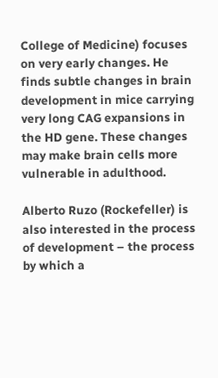College of Medicine) focuses on very early changes. He finds subtle changes in brain development in mice carrying very long CAG expansions in the HD gene. These changes may make brain cells more vulnerable in adulthood.

Alberto Ruzo (Rockefeller) is also interested in the process of development – the process by which a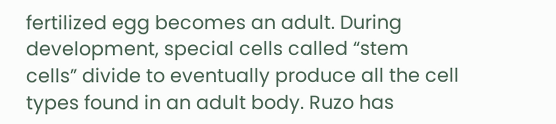fertilized egg becomes an adult. During development, special cells called “stem cells” divide to eventually produce all the cell types found in an adult body. Ruzo has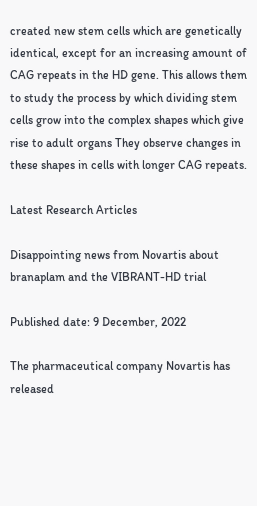created new stem cells which are genetically identical, except for an increasing amount of CAG repeats in the HD gene. This allows them to study the process by which dividing stem cells grow into the complex shapes which give rise to adult organs They observe changes in these shapes in cells with longer CAG repeats.

Latest Research Articles

Disappointing news from Novartis about branaplam and the VIBRANT-HD trial

Published date: 9 December, 2022

The pharmaceutical company Novartis has released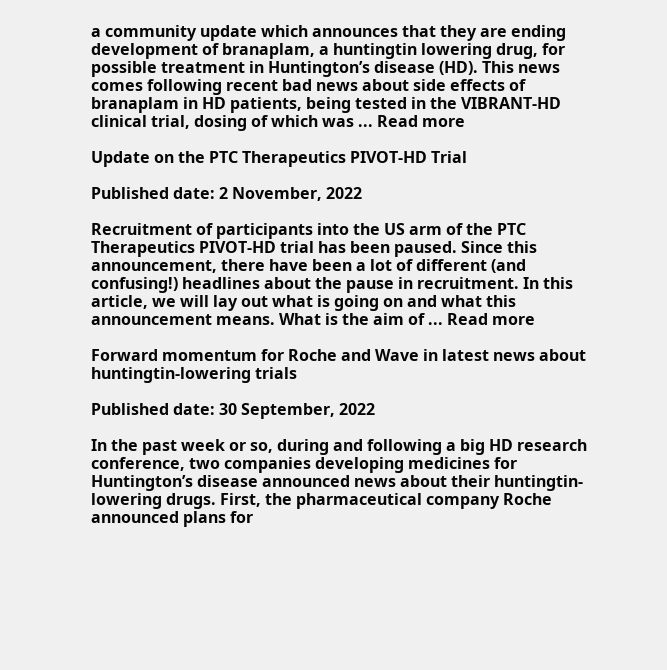a community update which announces that they are ending development of branaplam, a huntingtin lowering drug, for possible treatment in Huntington’s disease (HD). This news comes following recent bad news about side effects of branaplam in HD patients, being tested in the VIBRANT-HD clinical trial, dosing of which was ... Read more

Update on the PTC Therapeutics PIVOT-HD Trial

Published date: 2 November, 2022

Recruitment of participants into the US arm of the PTC Therapeutics PIVOT-HD trial has been paused. Since this announcement, there have been a lot of different (and confusing!) headlines about the pause in recruitment. In this article, we will lay out what is going on and what this announcement means. What is the aim of ... Read more

Forward momentum for Roche and Wave in latest news about huntingtin-lowering trials

Published date: 30 September, 2022

In the past week or so, during and following a big HD research conference, two companies developing medicines for Huntington’s disease announced news about their huntingtin-lowering drugs. First, the pharmaceutical company Roche announced plans for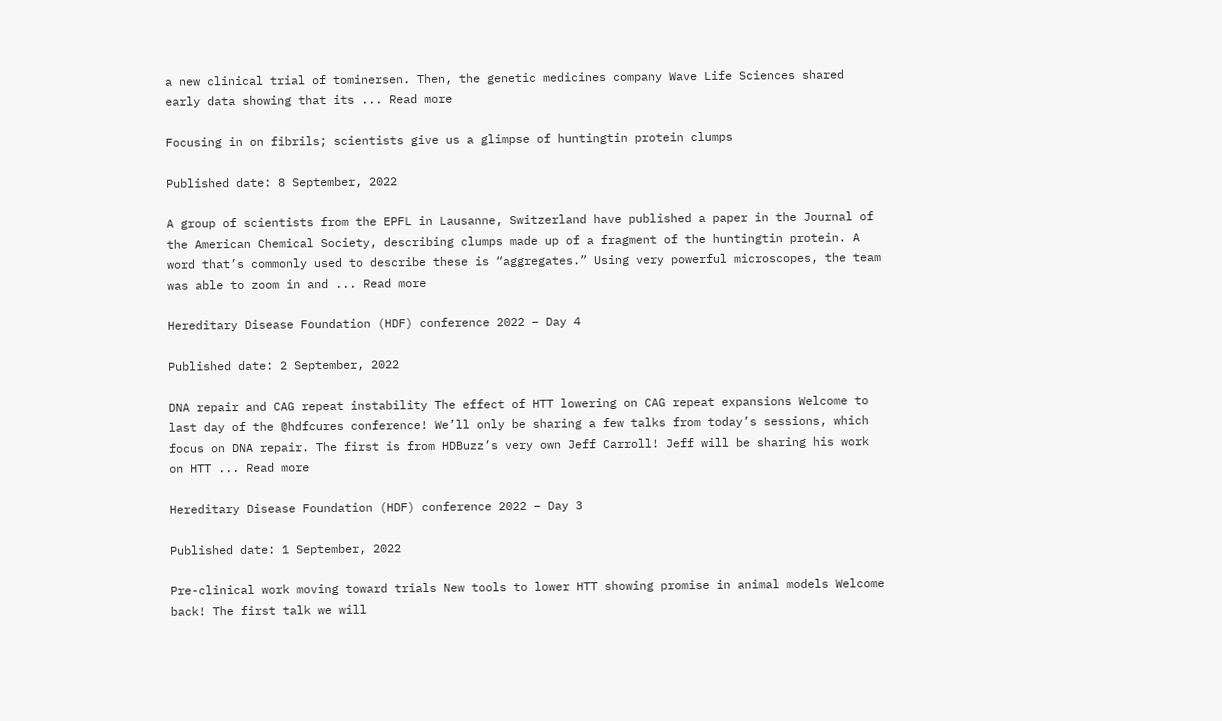a new clinical trial of tominersen. Then, the genetic medicines company Wave Life Sciences shared early data showing that its ... Read more

Focusing in on fibrils; scientists give us a glimpse of huntingtin protein clumps

Published date: 8 September, 2022

A group of scientists from the EPFL in Lausanne, Switzerland have published a paper in the Journal of the American Chemical Society, describing clumps made up of a fragment of the huntingtin protein. A word that’s commonly used to describe these is “aggregates.” Using very powerful microscopes, the team was able to zoom in and ... Read more

Hereditary Disease Foundation (HDF) conference 2022 – Day 4

Published date: 2 September, 2022

DNA repair and CAG repeat instability The effect of HTT lowering on CAG repeat expansions Welcome to last day of the @hdfcures conference! We’ll only be sharing a few talks from today’s sessions, which focus on DNA repair. The first is from HDBuzz’s very own Jeff Carroll! Jeff will be sharing his work on HTT ... Read more

Hereditary Disease Foundation (HDF) conference 2022 – Day 3

Published date: 1 September, 2022

Pre-clinical work moving toward trials New tools to lower HTT showing promise in animal models Welcome back! The first talk we will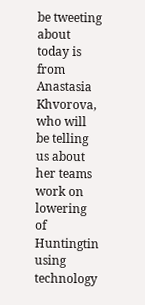be tweeting about today is from Anastasia Khvorova, who will be telling us about her teams work on lowering of Huntingtin using technology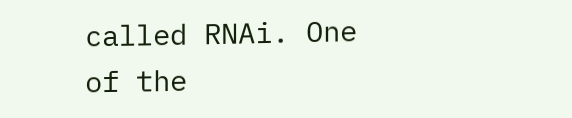called RNAi. One of the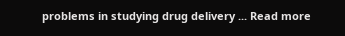problems in studying drug delivery ... Read more